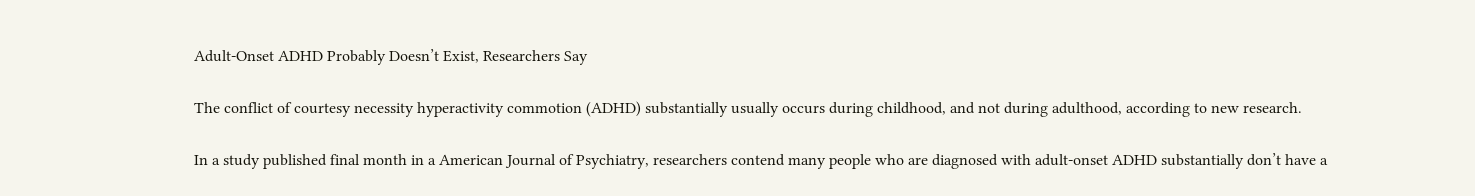Adult-Onset ADHD Probably Doesn’t Exist, Researchers Say

The conflict of courtesy necessity hyperactivity commotion (ADHD) substantially usually occurs during childhood, and not during adulthood, according to new research.

In a study published final month in a American Journal of Psychiatry, researchers contend many people who are diagnosed with adult-onset ADHD substantially don’t have a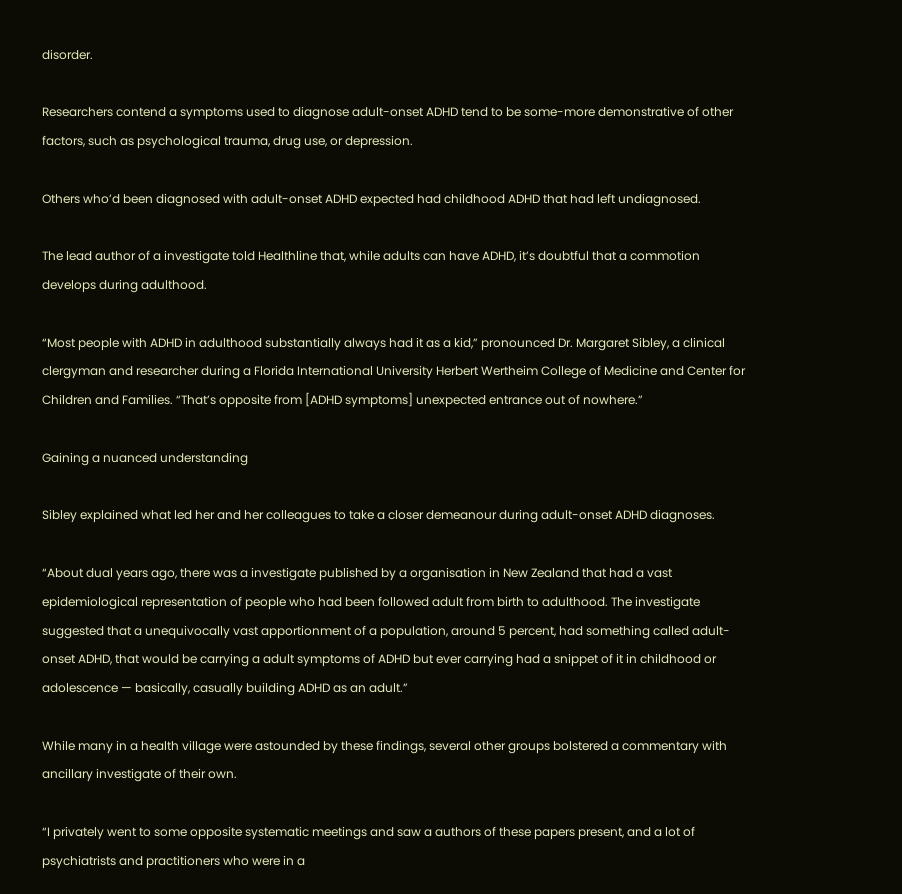disorder.

Researchers contend a symptoms used to diagnose adult-onset ADHD tend to be some-more demonstrative of other factors, such as psychological trauma, drug use, or depression.

Others who’d been diagnosed with adult-onset ADHD expected had childhood ADHD that had left undiagnosed.

The lead author of a investigate told Healthline that, while adults can have ADHD, it’s doubtful that a commotion develops during adulthood.

“Most people with ADHD in adulthood substantially always had it as a kid,” pronounced Dr. Margaret Sibley, a clinical clergyman and researcher during a Florida International University Herbert Wertheim College of Medicine and Center for Children and Families. “That’s opposite from [ADHD symptoms] unexpected entrance out of nowhere.”

Gaining a nuanced understanding

Sibley explained what led her and her colleagues to take a closer demeanour during adult-onset ADHD diagnoses.

“About dual years ago, there was a investigate published by a organisation in New Zealand that had a vast epidemiological representation of people who had been followed adult from birth to adulthood. The investigate suggested that a unequivocally vast apportionment of a population, around 5 percent, had something called adult-onset ADHD, that would be carrying a adult symptoms of ADHD but ever carrying had a snippet of it in childhood or adolescence — basically, casually building ADHD as an adult.”

While many in a health village were astounded by these findings, several other groups bolstered a commentary with ancillary investigate of their own.

“I privately went to some opposite systematic meetings and saw a authors of these papers present, and a lot of psychiatrists and practitioners who were in a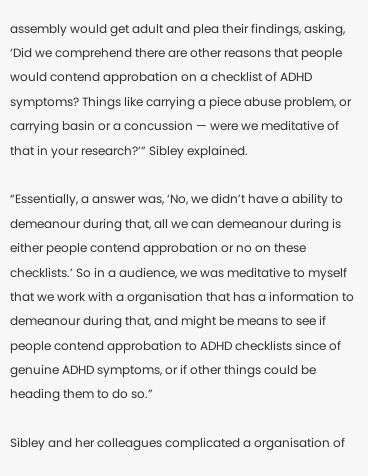assembly would get adult and plea their findings, asking, ‘Did we comprehend there are other reasons that people would contend approbation on a checklist of ADHD symptoms? Things like carrying a piece abuse problem, or carrying basin or a concussion — were we meditative of that in your research?’” Sibley explained.

“Essentially, a answer was, ‘No, we didn’t have a ability to demeanour during that, all we can demeanour during is either people contend approbation or no on these checklists.’ So in a audience, we was meditative to myself that we work with a organisation that has a information to demeanour during that, and might be means to see if people contend approbation to ADHD checklists since of genuine ADHD symptoms, or if other things could be heading them to do so.”

Sibley and her colleagues complicated a organisation of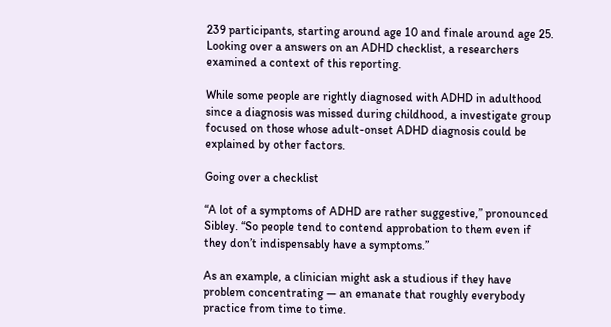239 participants, starting around age 10 and finale around age 25. Looking over a answers on an ADHD checklist, a researchers examined a context of this reporting.

While some people are rightly diagnosed with ADHD in adulthood since a diagnosis was missed during childhood, a investigate group focused on those whose adult-onset ADHD diagnosis could be explained by other factors.

Going over a checklist

“A lot of a symptoms of ADHD are rather suggestive,” pronounced Sibley. “So people tend to contend approbation to them even if they don’t indispensably have a symptoms.”

As an example, a clinician might ask a studious if they have problem concentrating — an emanate that roughly everybody practice from time to time.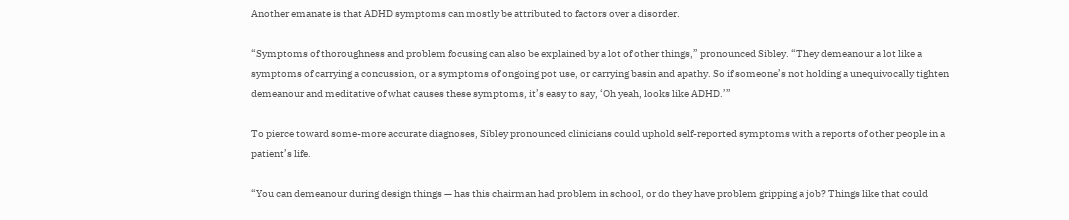Another emanate is that ADHD symptoms can mostly be attributed to factors over a disorder.

“Symptoms of thoroughness and problem focusing can also be explained by a lot of other things,” pronounced Sibley. “They demeanour a lot like a symptoms of carrying a concussion, or a symptoms of ongoing pot use, or carrying basin and apathy. So if someone’s not holding a unequivocally tighten demeanour and meditative of what causes these symptoms, it’s easy to say, ‘Oh yeah, looks like ADHD.’”

To pierce toward some-more accurate diagnoses, Sibley pronounced clinicians could uphold self-reported symptoms with a reports of other people in a patient’s life.

“You can demeanour during design things — has this chairman had problem in school, or do they have problem gripping a job? Things like that could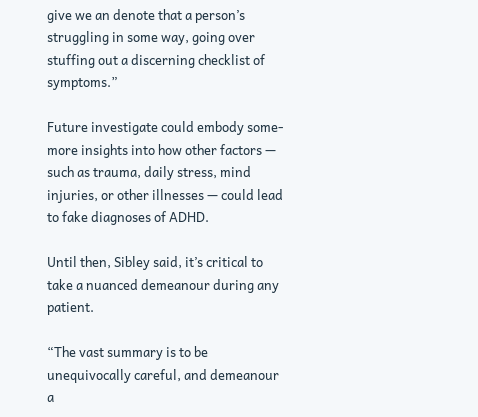give we an denote that a person’s struggling in some way, going over stuffing out a discerning checklist of symptoms.”

Future investigate could embody some-more insights into how other factors — such as trauma, daily stress, mind injuries, or other illnesses — could lead to fake diagnoses of ADHD.

Until then, Sibley said, it’s critical to take a nuanced demeanour during any patient.

“The vast summary is to be unequivocally careful, and demeanour a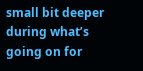small bit deeper during what’s going on for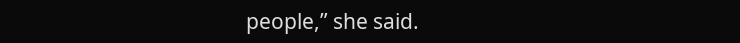people,” she said.